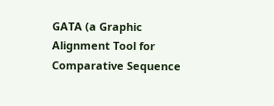GATA (a Graphic Alignment Tool for Comparative Sequence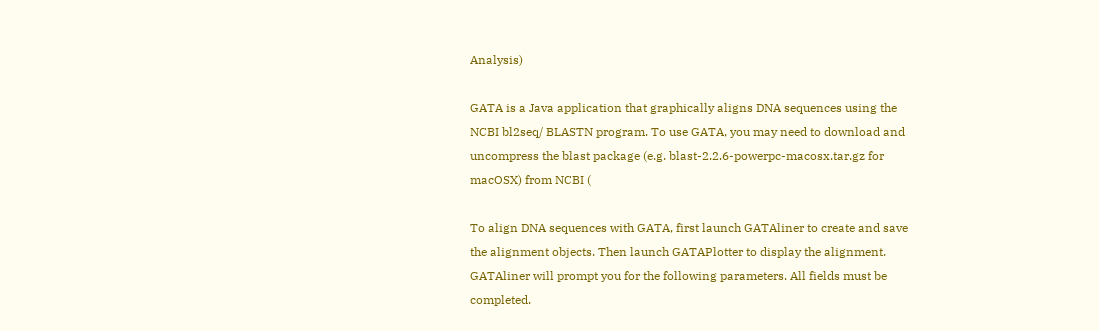Analysis)

GATA is a Java application that graphically aligns DNA sequences using the NCBI bl2seq/ BLASTN program. To use GATA, you may need to download and uncompress the blast package (e.g. blast-2.2.6-powerpc-macosx.tar.gz for macOSX) from NCBI (

To align DNA sequences with GATA, first launch GATAliner to create and save the alignment objects. Then launch GATAPlotter to display the alignment. GATAliner will prompt you for the following parameters. All fields must be completed.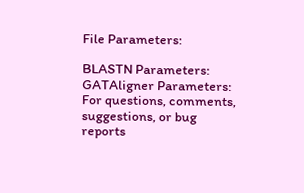File Parameters:

BLASTN Parameters: GATAligner Parameters:
For questions, comments, suggestions, or bug reports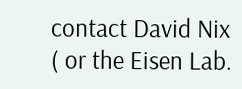contact David Nix ( or the Eisen Lab.